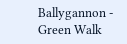Ballygannon - Green Walk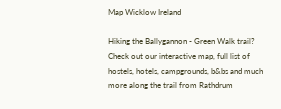Map Wicklow Ireland

Hiking the Ballygannon - Green Walk trail? Check out our interactive map, full list of hostels, hotels, campgrounds, b&bs and much more along the trail from Rathdrum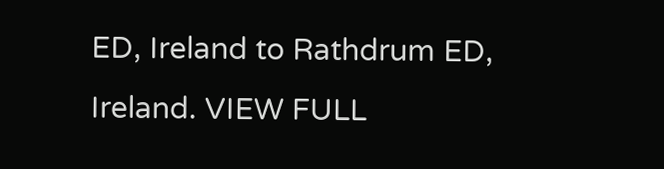ED, Ireland to Rathdrum ED, Ireland. VIEW FULL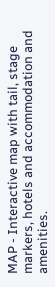MAP - Interactive map with tail, stage markers, hotels and accommodation and amenities.